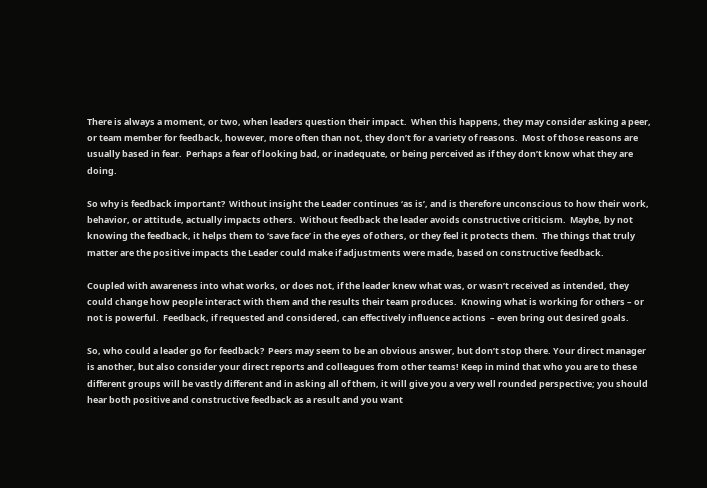There is always a moment, or two, when leaders question their impact.  When this happens, they may consider asking a peer, or team member for feedback, however, more often than not, they don’t for a variety of reasons.  Most of those reasons are usually based in fear.  Perhaps a fear of looking bad, or inadequate, or being perceived as if they don’t know what they are doing.

So why is feedback important?  Without insight the Leader continues ‘as is’, and is therefore unconscious to how their work, behavior, or attitude, actually impacts others.  Without feedback the leader avoids constructive criticism.  Maybe, by not knowing the feedback, it helps them to ‘save face’ in the eyes of others, or they feel it protects them.  The things that truly matter are the positive impacts the Leader could make if adjustments were made, based on constructive feedback.

Coupled with awareness into what works, or does not, if the leader knew what was, or wasn’t received as intended, they could change how people interact with them and the results their team produces.  Knowing what is working for others – or not is powerful.  Feedback, if requested and considered, can effectively influence actions  – even bring out desired goals.

So, who could a leader go for feedback?  Peers may seem to be an obvious answer, but don’t stop there. Your direct manager is another, but also consider your direct reports and colleagues from other teams! Keep in mind that who you are to these different groups will be vastly different and in asking all of them, it will give you a very well rounded perspective; you should hear both positive and constructive feedback as a result and you want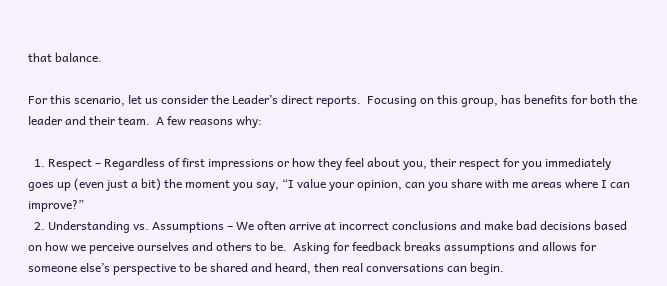that balance.

For this scenario, let us consider the Leader’s direct reports.  Focusing on this group, has benefits for both the leader and their team.  A few reasons why:

  1. Respect – Regardless of first impressions or how they feel about you, their respect for you immediately goes up (even just a bit) the moment you say, “I value your opinion, can you share with me areas where I can improve?”
  2. Understanding vs. Assumptions – We often arrive at incorrect conclusions and make bad decisions based on how we perceive ourselves and others to be.  Asking for feedback breaks assumptions and allows for someone else’s perspective to be shared and heard, then real conversations can begin.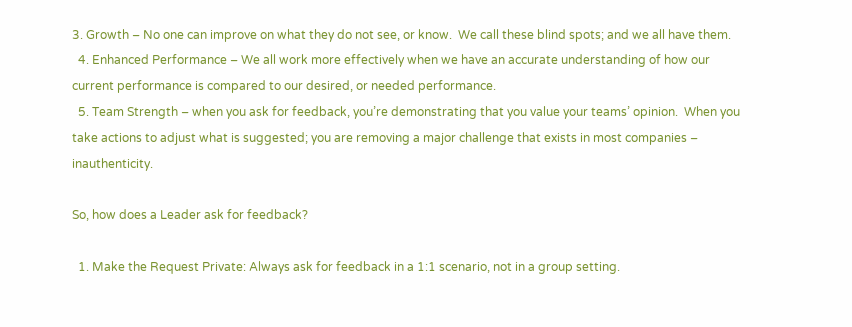3. Growth – No one can improve on what they do not see, or know.  We call these blind spots; and we all have them.
  4. Enhanced Performance – We all work more effectively when we have an accurate understanding of how our current performance is compared to our desired, or needed performance.
  5. Team Strength – when you ask for feedback, you’re demonstrating that you value your teams’ opinion.  When you take actions to adjust what is suggested; you are removing a major challenge that exists in most companies – inauthenticity.

So, how does a Leader ask for feedback?

  1. Make the Request Private: Always ask for feedback in a 1:1 scenario, not in a group setting.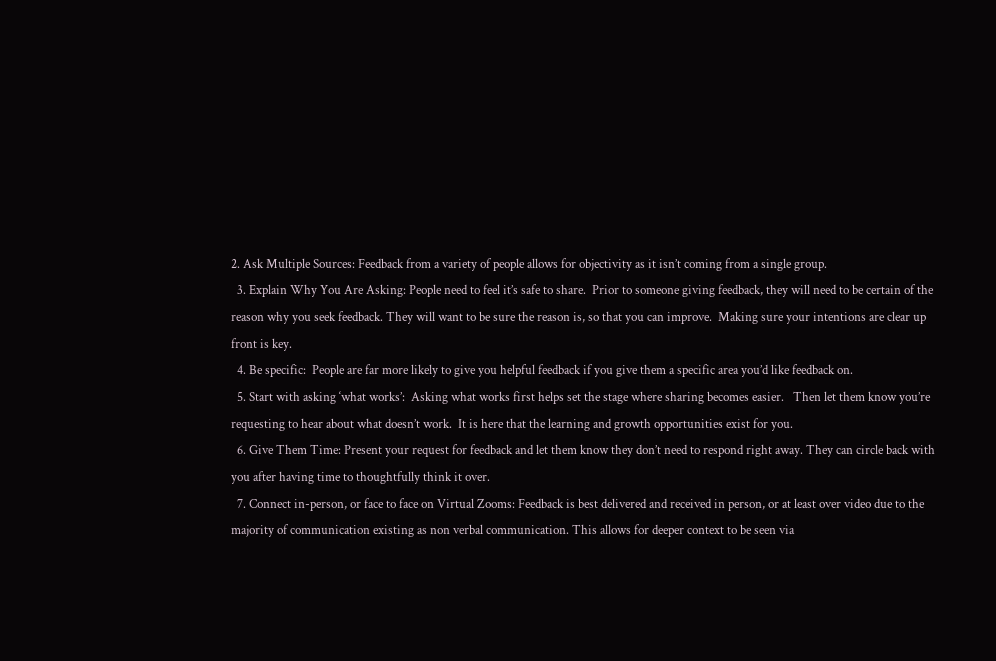2. Ask Multiple Sources: Feedback from a variety of people allows for objectivity as it isn’t coming from a single group.
  3. Explain Why You Are Asking: People need to feel it’s safe to share.  Prior to someone giving feedback, they will need to be certain of the reason why you seek feedback. They will want to be sure the reason is, so that you can improve.  Making sure your intentions are clear up front is key.
  4. Be specific:  People are far more likely to give you helpful feedback if you give them a specific area you’d like feedback on.
  5. Start with asking ‘what works’:  Asking what works first helps set the stage where sharing becomes easier.   Then let them know you’re requesting to hear about what doesn’t work.  It is here that the learning and growth opportunities exist for you.
  6. Give Them Time: Present your request for feedback and let them know they don’t need to respond right away. They can circle back with you after having time to thoughtfully think it over.
  7. Connect in-person, or face to face on Virtual Zooms: Feedback is best delivered and received in person, or at least over video due to the majority of communication existing as non verbal communication. This allows for deeper context to be seen via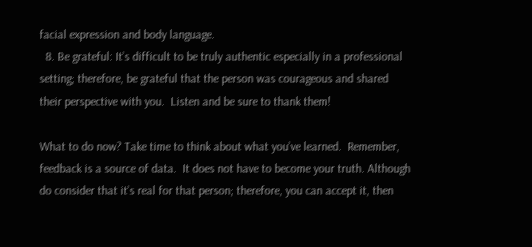facial expression and body language.
  8. Be grateful: It’s difficult to be truly authentic especially in a professional setting; therefore, be grateful that the person was courageous and shared their perspective with you.  Listen and be sure to thank them!

What to do now? Take time to think about what you’ve learned.  Remember, feedback is a source of data.  It does not have to become your truth. Although do consider that it’s real for that person; therefore, you can accept it, then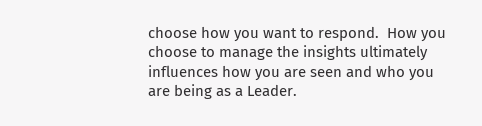choose how you want to respond.  How you choose to manage the insights ultimately influences how you are seen and who you are being as a Leader.